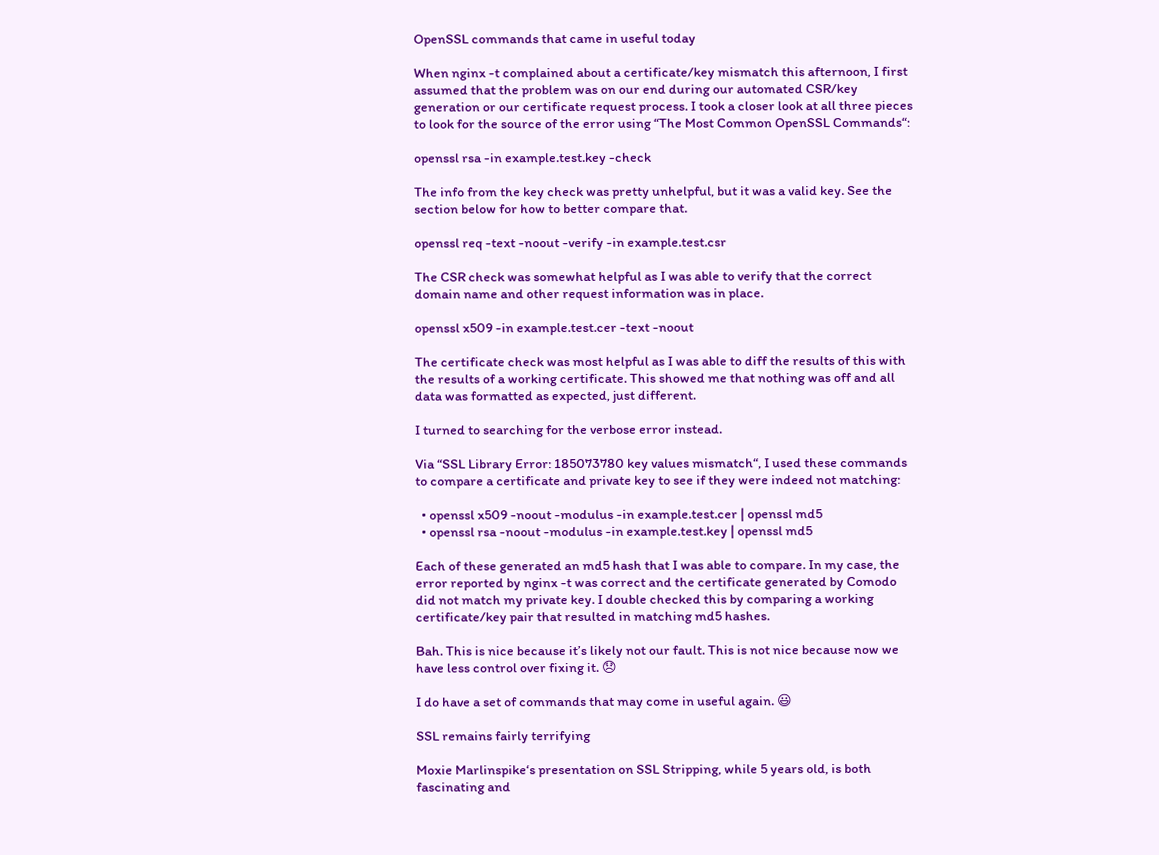OpenSSL commands that came in useful today

When nginx -t complained about a certificate/key mismatch this afternoon, I first assumed that the problem was on our end during our automated CSR/key generation or our certificate request process. I took a closer look at all three pieces to look for the source of the error using “The Most Common OpenSSL Commands“:

openssl rsa -in example.test.key -check

The info from the key check was pretty unhelpful, but it was a valid key. See the section below for how to better compare that.

openssl req -text -noout -verify -in example.test.csr

The CSR check was somewhat helpful as I was able to verify that the correct domain name and other request information was in place.

openssl x509 -in example.test.cer -text -noout

The certificate check was most helpful as I was able to diff the results of this with the results of a working certificate. This showed me that nothing was off and all data was formatted as expected, just different.

I turned to searching for the verbose error instead.

Via “SSL Library Error: 185073780 key values mismatch“, I used these commands to compare a certificate and private key to see if they were indeed not matching:

  • openssl x509 -noout -modulus -in example.test.cer | openssl md5
  • openssl rsa -noout -modulus -in example.test.key | openssl md5

Each of these generated an md5 hash that I was able to compare. In my case, the error reported by nginx -t was correct and the certificate generated by Comodo did not match my private key. I double checked this by comparing a working certificate/key pair that resulted in matching md5 hashes.

Bah. This is nice because it’s likely not our fault. This is not nice because now we have less control over fixing it. 😞

I do have a set of commands that may come in useful again. 😃

SSL remains fairly terrifying

Moxie Marlinspike‘s presentation on SSL Stripping, while 5 years old, is both fascinating and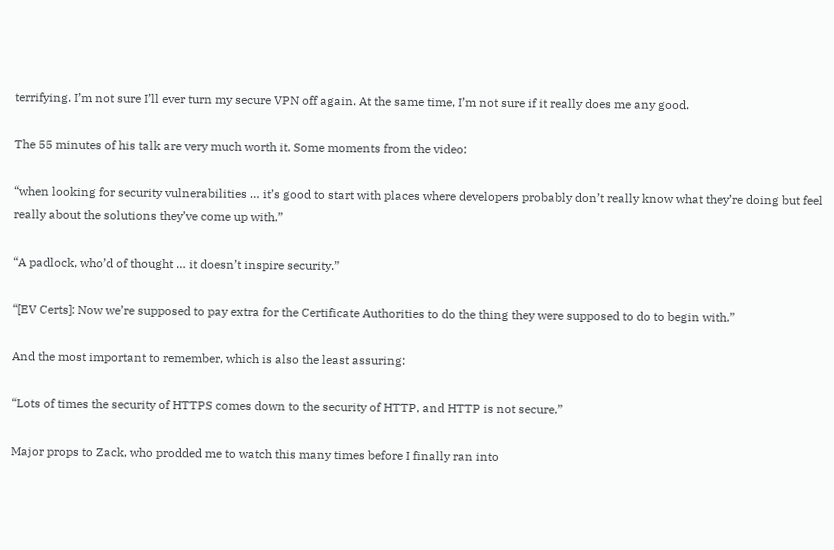terrifying. I’m not sure I’ll ever turn my secure VPN off again. At the same time, I’m not sure if it really does me any good.

The 55 minutes of his talk are very much worth it. Some moments from the video:

“when looking for security vulnerabilities … it’s good to start with places where developers probably don’t really know what they’re doing but feel really about the solutions they’ve come up with.”

“A padlock, who’d of thought … it doesn’t inspire security.”

“[EV Certs]: Now we’re supposed to pay extra for the Certificate Authorities to do the thing they were supposed to do to begin with.”

And the most important to remember, which is also the least assuring:

“Lots of times the security of HTTPS comes down to the security of HTTP, and HTTP is not secure.”

Major props to Zack, who prodded me to watch this many times before I finally ran into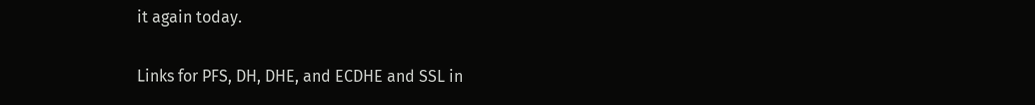it again today.

Links for PFS, DH, DHE, and ECDHE and SSL in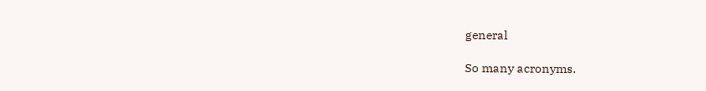general

So many acronyms.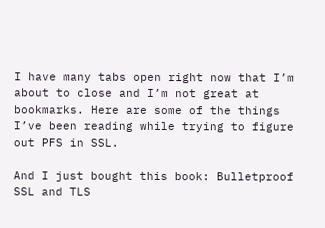I have many tabs open right now that I’m about to close and I’m not great at bookmarks. Here are some of the things I’ve been reading while trying to figure out PFS in SSL.

And I just bought this book: Bulletproof SSL and TLS